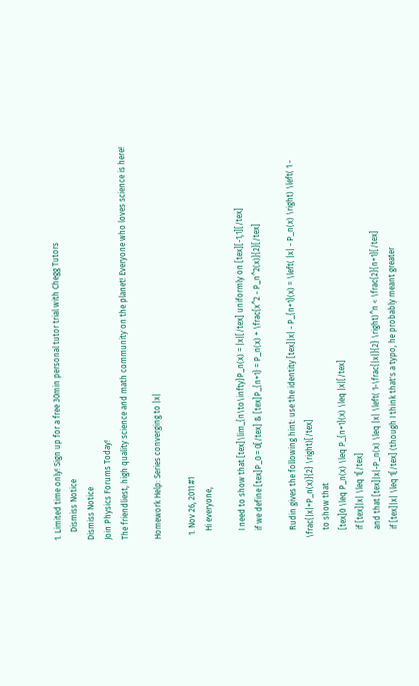1. Limited time only! Sign up for a free 30min personal tutor trial with Chegg Tutors
    Dismiss Notice
Dismiss Notice
Join Physics Forums Today!
The friendliest, high quality science and math community on the planet! Everyone who loves science is here!

Homework Help: Series converging to |x|

  1. Nov 26, 2011 #1
    Hi everyone,

    I need to show that [tex]\lim_{n\to\infty}P_n(x) = |x|[/tex] uniformly on [tex][-1,1][/tex]
    if we define [tex]P_0 = 0[/tex] & [tex]P_{n+1} = P_n(x) + \frac{x^2 - P_n^2(x)}{2}[/tex]

    Rudin gives the following hint: use the identity [tex]|x| - P_{n+1}(x) = \left( |x| - P_n(x) \right) \left( 1 - \frac{|x|+P_n(x)}{2} \right)[/tex]
    to show that
    [tex]0 \leq P_n(x) \leq P_{n+1}(x) \leq |x|[/tex]
    if [tex]|x| \leq 1[/tex]
    and that [tex]|x|-P_n(x) \leq |x| \left( 1-\frac{|x|}{2} \right)^n < \frac{2}{n+1}[/tex]
    if [tex]|x| \leq 1[/tex] (though I think that's a typo, he probably meant greater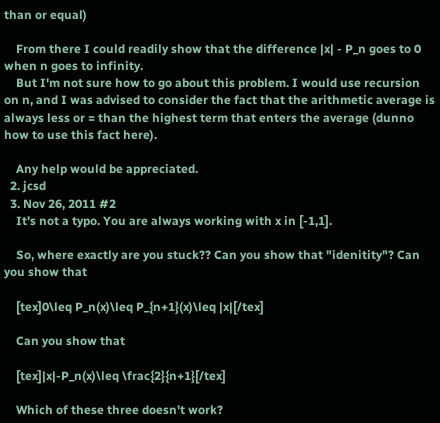than or equal)

    From there I could readily show that the difference |x| - P_n goes to 0 when n goes to infinity.
    But I'm not sure how to go about this problem. I would use recursion on n, and I was advised to consider the fact that the arithmetic average is always less or = than the highest term that enters the average (dunno how to use this fact here).

    Any help would be appreciated.
  2. jcsd
  3. Nov 26, 2011 #2
    It's not a typo. You are always working with x in [-1,1].

    So, where exactly are you stuck?? Can you show that "idenitity"? Can you show that

    [tex]0\leq P_n(x)\leq P_{n+1}(x)\leq |x|[/tex]

    Can you show that

    [tex]|x|-P_n(x)\leq \frac{2}{n+1}[/tex]

    Which of these three doesn't work?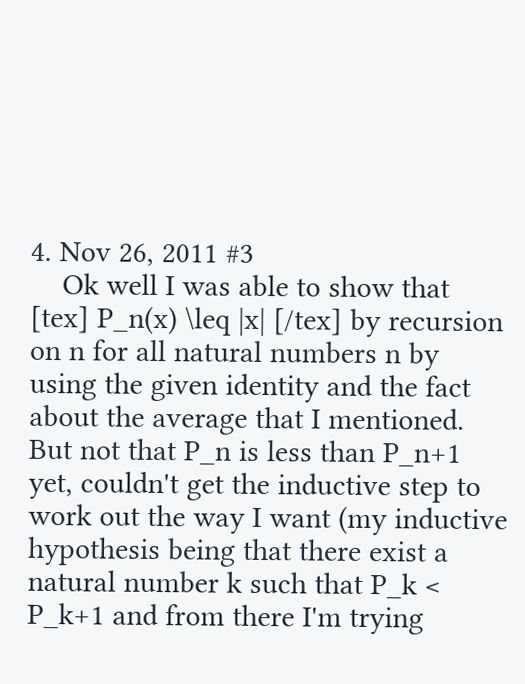4. Nov 26, 2011 #3
    Ok well I was able to show that [tex] P_n(x) \leq |x| [/tex] by recursion on n for all natural numbers n by using the given identity and the fact about the average that I mentioned. But not that P_n is less than P_n+1 yet, couldn't get the inductive step to work out the way I want (my inductive hypothesis being that there exist a natural number k such that P_k < P_k+1 and from there I'm trying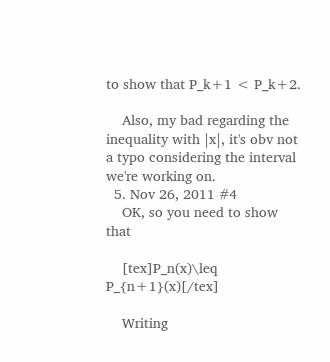to show that P_k+1 < P_k+2.

    Also, my bad regarding the inequality with |x|, it's obv not a typo considering the interval we're working on.
  5. Nov 26, 2011 #4
    OK, so you need to show that

    [tex]P_n(x)\leq P_{n+1}(x)[/tex]

    Writing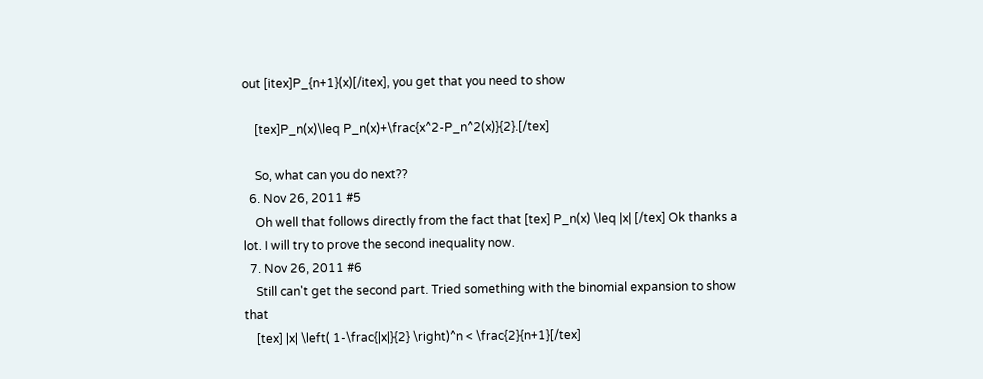out [itex]P_{n+1}(x)[/itex], you get that you need to show

    [tex]P_n(x)\leq P_n(x)+\frac{x^2-P_n^2(x)}{2}.[/tex]

    So, what can you do next??
  6. Nov 26, 2011 #5
    Oh well that follows directly from the fact that [tex] P_n(x) \leq |x| [/tex] Ok thanks a lot. I will try to prove the second inequality now.
  7. Nov 26, 2011 #6
    Still can't get the second part. Tried something with the binomial expansion to show that
    [tex] |x| \left( 1-\frac{|x|}{2} \right)^n < \frac{2}{n+1}[/tex]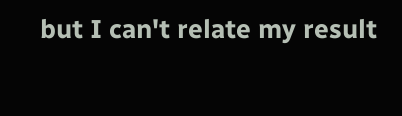but I can't relate my result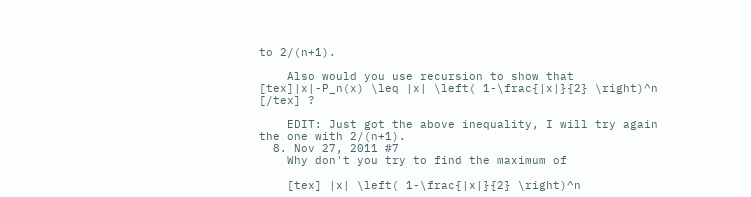to 2/(n+1).

    Also would you use recursion to show that [tex]|x|-P_n(x) \leq |x| \left( 1-\frac{|x|}{2} \right)^n [/tex] ?

    EDIT: Just got the above inequality, I will try again the one with 2/(n+1).
  8. Nov 27, 2011 #7
    Why don't you try to find the maximum of

    [tex] |x| \left( 1-\frac{|x|}{2} \right)^n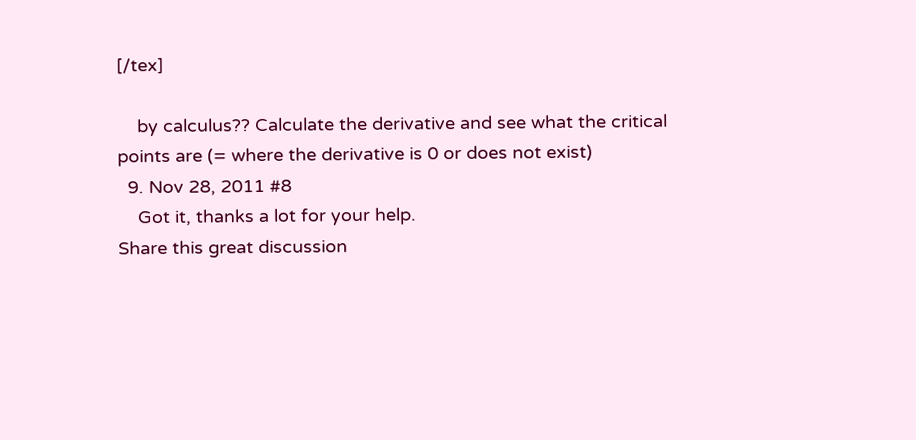[/tex]

    by calculus?? Calculate the derivative and see what the critical points are (= where the derivative is 0 or does not exist)
  9. Nov 28, 2011 #8
    Got it, thanks a lot for your help.
Share this great discussion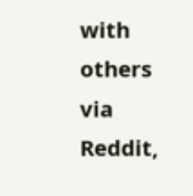with others via Reddit,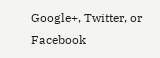Google+, Twitter, or Facebook